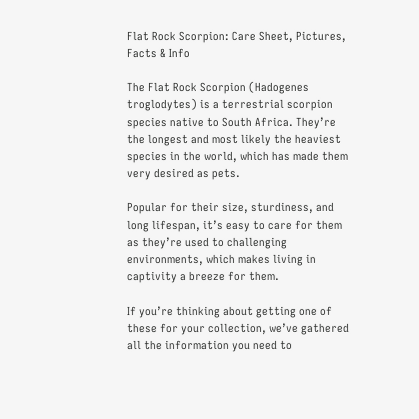Flat Rock Scorpion: Care Sheet, Pictures, Facts & Info

The Flat Rock Scorpion (Hadogenes troglodytes) is a terrestrial scorpion species native to South Africa. They’re the longest and most likely the heaviest species in the world, which has made them very desired as pets.

Popular for their size, sturdiness, and long lifespan, it’s easy to care for them as they’re used to challenging environments, which makes living in captivity a breeze for them.

If you’re thinking about getting one of these for your collection, we’ve gathered all the information you need to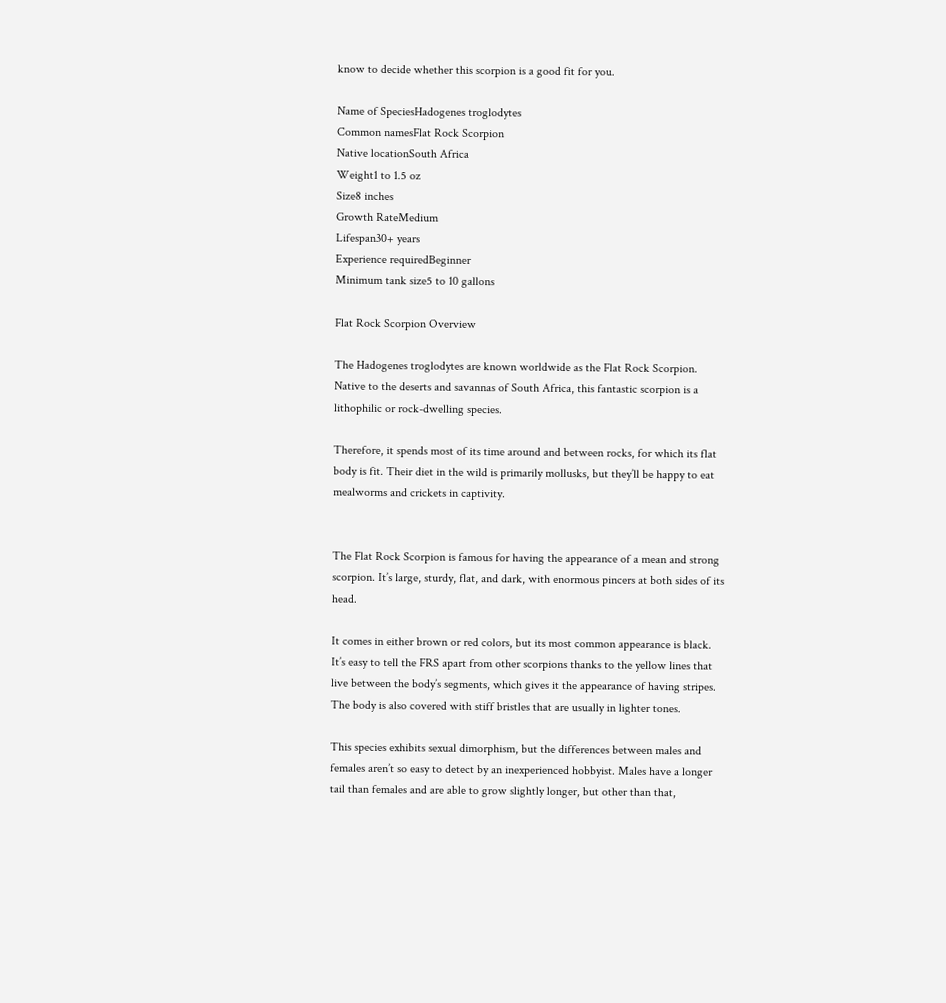know to decide whether this scorpion is a good fit for you.

Name of SpeciesHadogenes troglodytes
Common namesFlat Rock Scorpion
Native locationSouth Africa
Weight1 to 1.5 oz
Size8 inches
Growth RateMedium
Lifespan30+ years
Experience requiredBeginner
Minimum tank size5 to 10 gallons

Flat Rock Scorpion Overview

The Hadogenes troglodytes are known worldwide as the Flat Rock Scorpion. Native to the deserts and savannas of South Africa, this fantastic scorpion is a lithophilic or rock-dwelling species.

Therefore, it spends most of its time around and between rocks, for which its flat body is fit. Their diet in the wild is primarily mollusks, but they’ll be happy to eat mealworms and crickets in captivity.


The Flat Rock Scorpion is famous for having the appearance of a mean and strong scorpion. It’s large, sturdy, flat, and dark, with enormous pincers at both sides of its head.

It comes in either brown or red colors, but its most common appearance is black. It’s easy to tell the FRS apart from other scorpions thanks to the yellow lines that live between the body’s segments, which gives it the appearance of having stripes. The body is also covered with stiff bristles that are usually in lighter tones.

This species exhibits sexual dimorphism, but the differences between males and females aren’t so easy to detect by an inexperienced hobbyist. Males have a longer tail than females and are able to grow slightly longer, but other than that,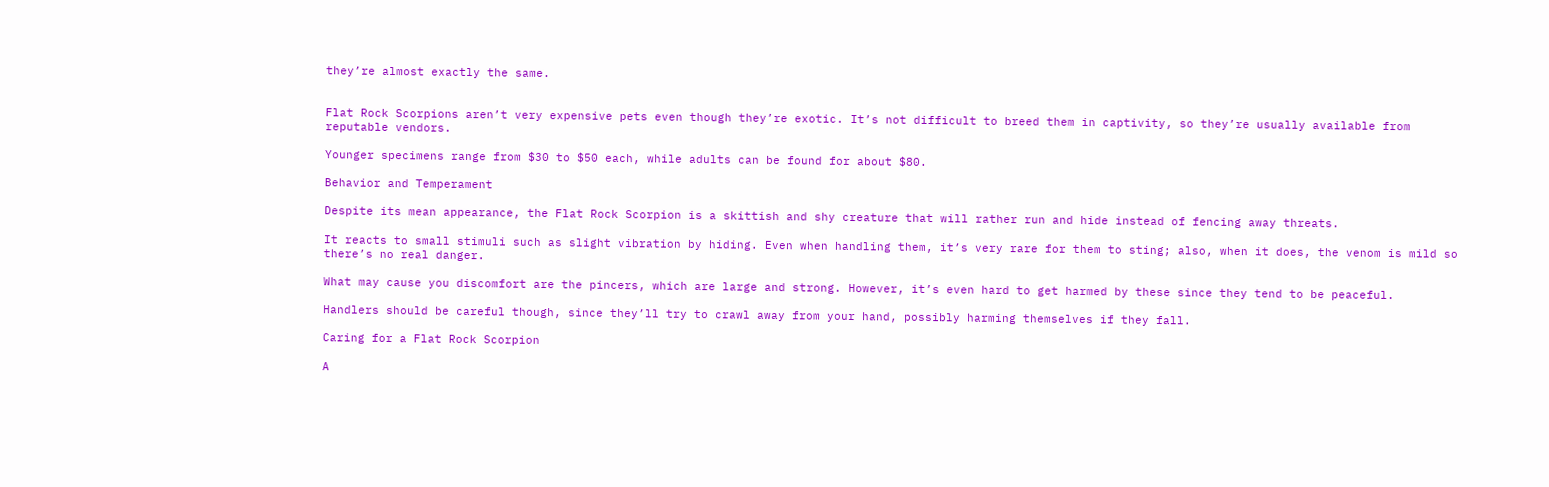they’re almost exactly the same.


Flat Rock Scorpions aren’t very expensive pets even though they’re exotic. It’s not difficult to breed them in captivity, so they’re usually available from reputable vendors.

Younger specimens range from $30 to $50 each, while adults can be found for about $80.

Behavior and Temperament

Despite its mean appearance, the Flat Rock Scorpion is a skittish and shy creature that will rather run and hide instead of fencing away threats.

It reacts to small stimuli such as slight vibration by hiding. Even when handling them, it’s very rare for them to sting; also, when it does, the venom is mild so there’s no real danger.

What may cause you discomfort are the pincers, which are large and strong. However, it’s even hard to get harmed by these since they tend to be peaceful.

Handlers should be careful though, since they’ll try to crawl away from your hand, possibly harming themselves if they fall.

Caring for a Flat Rock Scorpion

A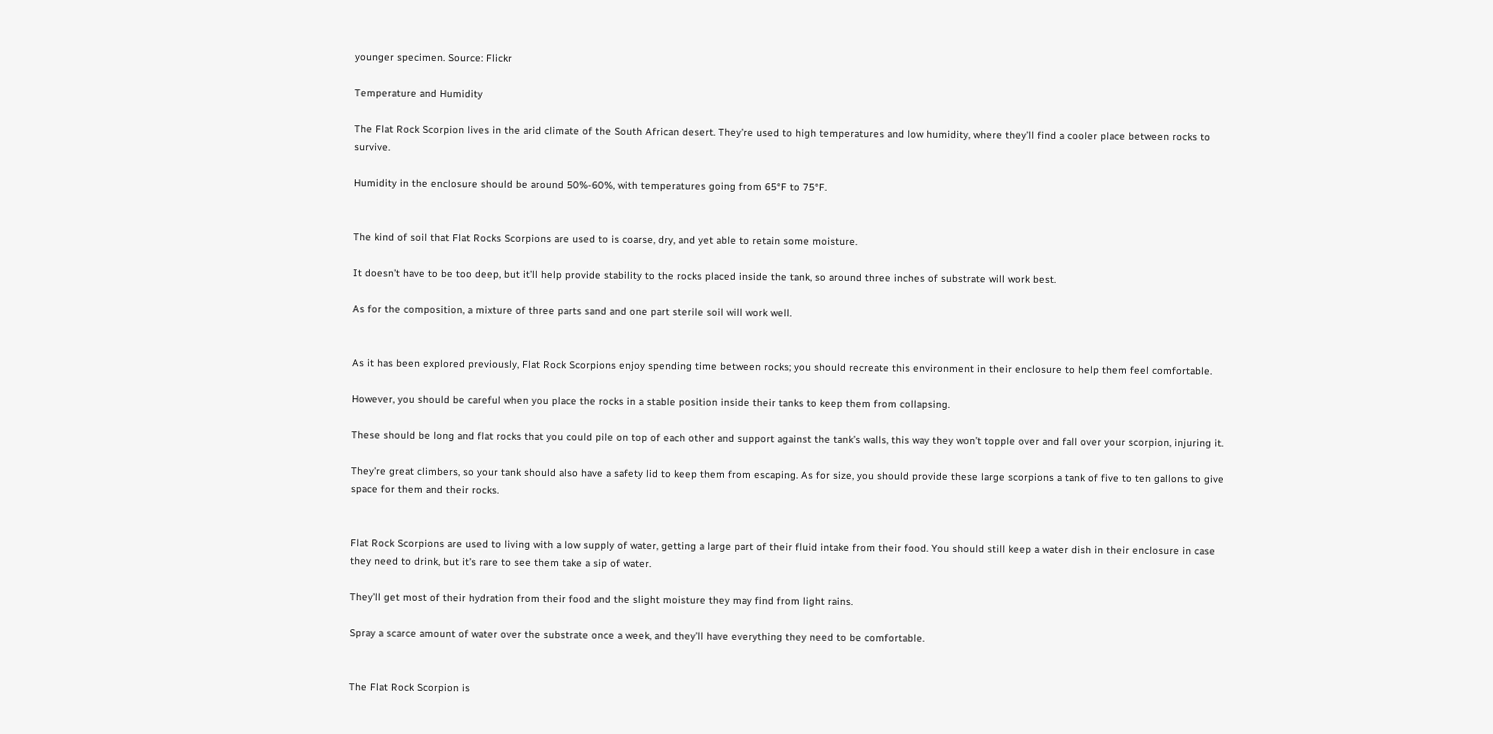younger specimen. Source: Flickr

Temperature and Humidity

The Flat Rock Scorpion lives in the arid climate of the South African desert. They’re used to high temperatures and low humidity, where they’ll find a cooler place between rocks to survive.

Humidity in the enclosure should be around 50%-60%, with temperatures going from 65°F to 75°F.


The kind of soil that Flat Rocks Scorpions are used to is coarse, dry, and yet able to retain some moisture.

It doesn’t have to be too deep, but it’ll help provide stability to the rocks placed inside the tank, so around three inches of substrate will work best.

As for the composition, a mixture of three parts sand and one part sterile soil will work well.


As it has been explored previously, Flat Rock Scorpions enjoy spending time between rocks; you should recreate this environment in their enclosure to help them feel comfortable.

However, you should be careful when you place the rocks in a stable position inside their tanks to keep them from collapsing.

These should be long and flat rocks that you could pile on top of each other and support against the tank’s walls, this way they won’t topple over and fall over your scorpion, injuring it.

They’re great climbers, so your tank should also have a safety lid to keep them from escaping. As for size, you should provide these large scorpions a tank of five to ten gallons to give space for them and their rocks.


Flat Rock Scorpions are used to living with a low supply of water, getting a large part of their fluid intake from their food. You should still keep a water dish in their enclosure in case they need to drink, but it’s rare to see them take a sip of water.

They’ll get most of their hydration from their food and the slight moisture they may find from light rains.

Spray a scarce amount of water over the substrate once a week, and they’ll have everything they need to be comfortable.


The Flat Rock Scorpion is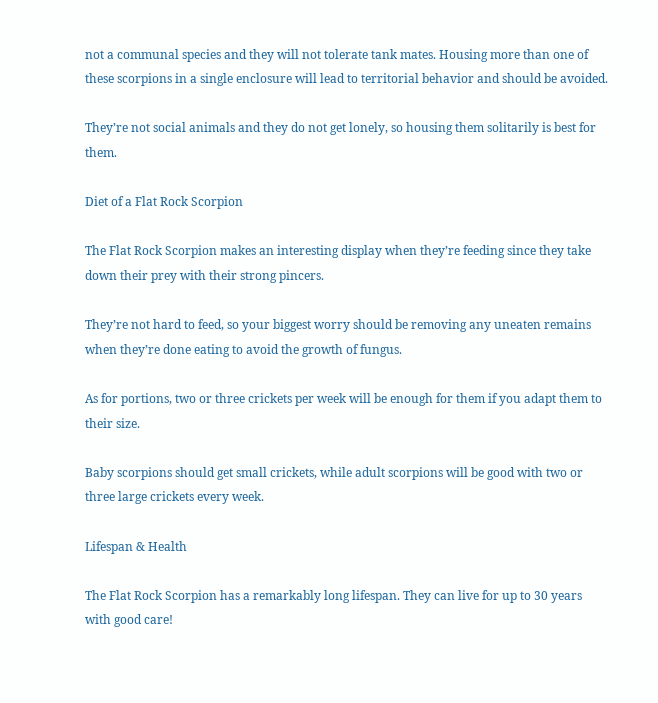not a communal species and they will not tolerate tank mates. Housing more than one of these scorpions in a single enclosure will lead to territorial behavior and should be avoided.

They’re not social animals and they do not get lonely, so housing them solitarily is best for them.

Diet of a Flat Rock Scorpion

The Flat Rock Scorpion makes an interesting display when they’re feeding since they take down their prey with their strong pincers.

They’re not hard to feed, so your biggest worry should be removing any uneaten remains when they’re done eating to avoid the growth of fungus.

As for portions, two or three crickets per week will be enough for them if you adapt them to their size.

Baby scorpions should get small crickets, while adult scorpions will be good with two or three large crickets every week.

Lifespan & Health

The Flat Rock Scorpion has a remarkably long lifespan. They can live for up to 30 years with good care!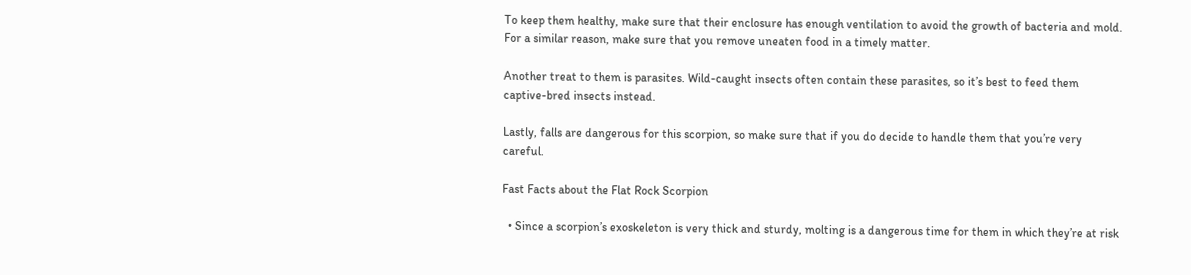To keep them healthy, make sure that their enclosure has enough ventilation to avoid the growth of bacteria and mold. For a similar reason, make sure that you remove uneaten food in a timely matter.

Another treat to them is parasites. Wild-caught insects often contain these parasites, so it’s best to feed them captive-bred insects instead.

Lastly, falls are dangerous for this scorpion, so make sure that if you do decide to handle them that you’re very careful.

Fast Facts about the Flat Rock Scorpion

  • Since a scorpion’s exoskeleton is very thick and sturdy, molting is a dangerous time for them in which they’re at risk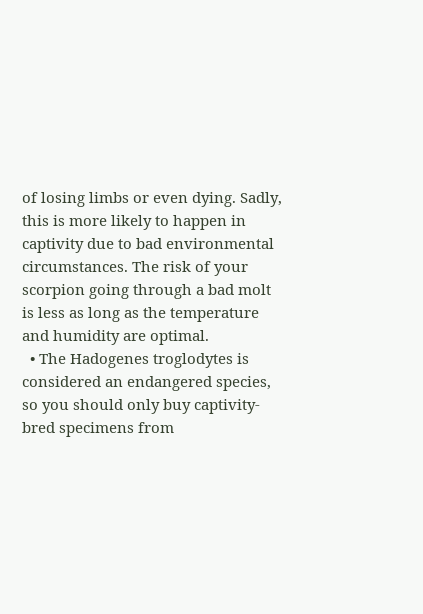of losing limbs or even dying. Sadly, this is more likely to happen in captivity due to bad environmental circumstances. The risk of your scorpion going through a bad molt is less as long as the temperature and humidity are optimal.
  • The Hadogenes troglodytes is considered an endangered species, so you should only buy captivity-bred specimens from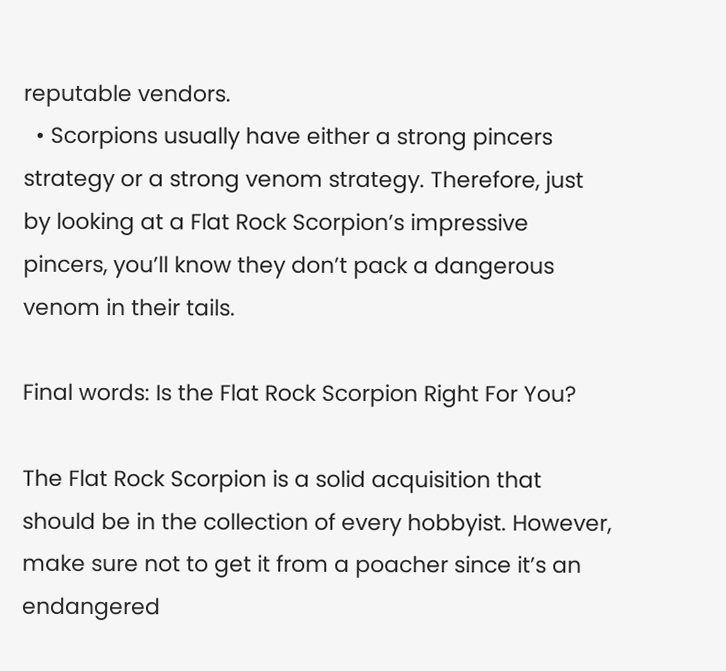reputable vendors.
  • Scorpions usually have either a strong pincers strategy or a strong venom strategy. Therefore, just by looking at a Flat Rock Scorpion’s impressive pincers, you’ll know they don’t pack a dangerous venom in their tails.

Final words: Is the Flat Rock Scorpion Right For You?

The Flat Rock Scorpion is a solid acquisition that should be in the collection of every hobbyist. However, make sure not to get it from a poacher since it’s an endangered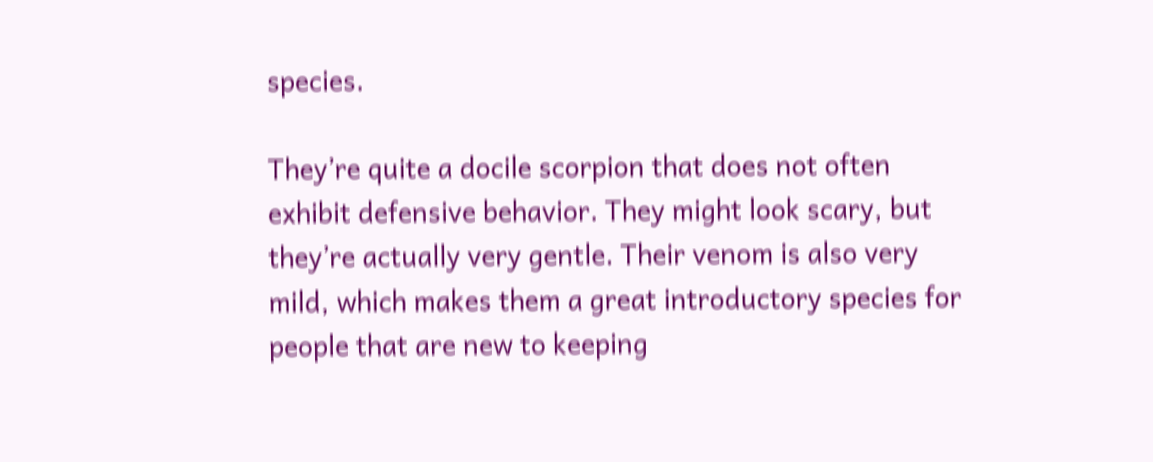species.

They’re quite a docile scorpion that does not often exhibit defensive behavior. They might look scary, but they’re actually very gentle. Their venom is also very mild, which makes them a great introductory species for people that are new to keeping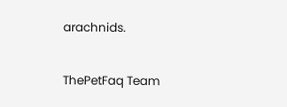arachnids.

ThePetFaq Team